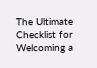The Ultimate Checklist for Welcoming a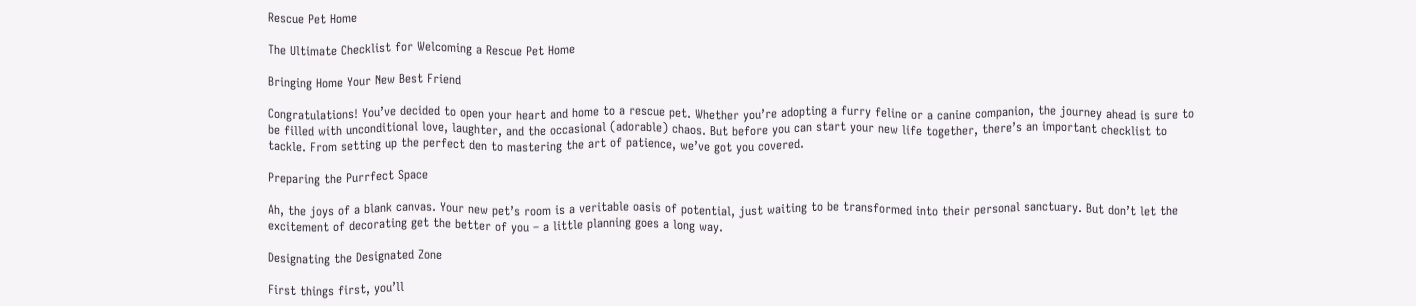Rescue Pet Home

The Ultimate Checklist for Welcoming a Rescue Pet Home

Bringing Home Your New Best Friend

Congratulations! You’ve decided to open your heart and home to a rescue pet. Whether you’re adopting a furry feline or a canine companion, the journey ahead is sure to be filled with unconditional love, laughter, and the occasional (adorable) chaos. But before you can start your new life together, there’s an important checklist to tackle. From setting up the perfect den to mastering the art of patience, we’ve got you covered.

Preparing the Purrfect Space

Ah, the joys of a blank canvas. Your new pet’s room is a veritable oasis of potential, just waiting to be transformed into their personal sanctuary. But don’t let the excitement of decorating get the better of you – a little planning goes a long way.

Designating the Designated Zone

First things first, you’ll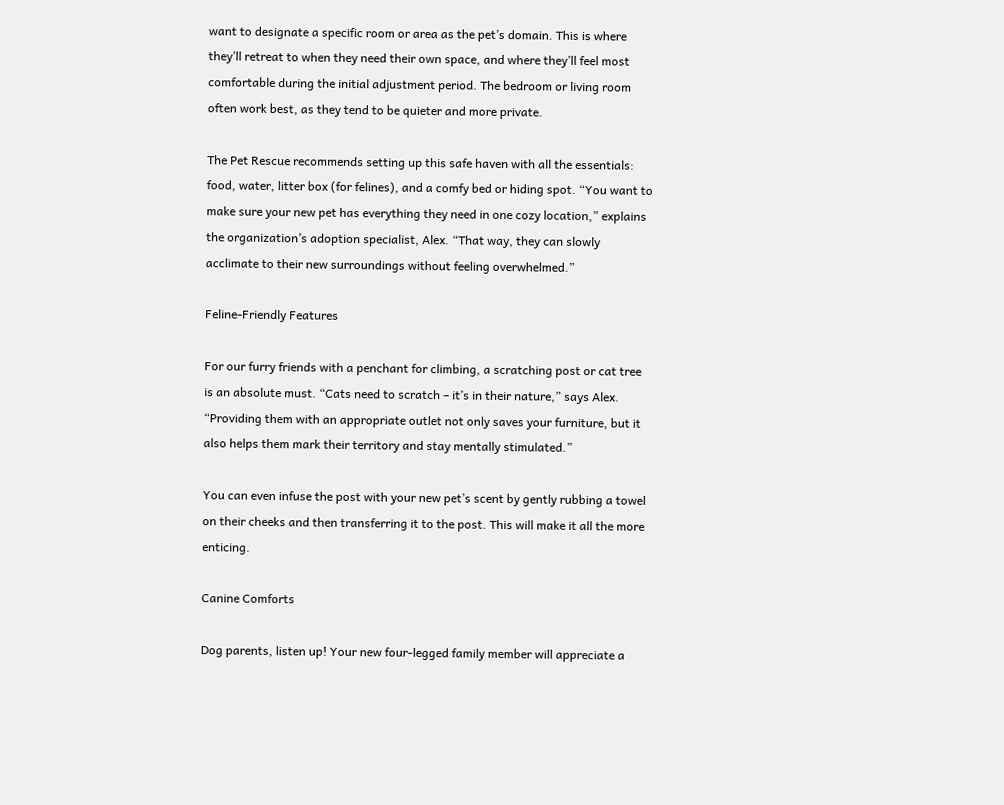want to designate a specific room or area as the pet’s domain. This is where they’ll retreat to when they need their own space, and where they’ll feel most comfortable during the initial adjustment period. The bedroom or living room often work best, as they tend to be quieter and more private.

The Pet Rescue recommends setting up this safe haven with all the essentials: food, water, litter box (for felines), and a comfy bed or hiding spot. “You want to make sure your new pet has everything they need in one cozy location,” explains the organization’s adoption specialist, Alex. “That way, they can slowly acclimate to their new surroundings without feeling overwhelmed.”

Feline-Friendly Features

For our furry friends with a penchant for climbing, a scratching post or cat tree is an absolute must. “Cats need to scratch – it’s in their nature,” says Alex. “Providing them with an appropriate outlet not only saves your furniture, but it also helps them mark their territory and stay mentally stimulated.”

You can even infuse the post with your new pet’s scent by gently rubbing a towel on their cheeks and then transferring it to the post. This will make it all the more enticing.

Canine Comforts

Dog parents, listen up! Your new four-legged family member will appreciate a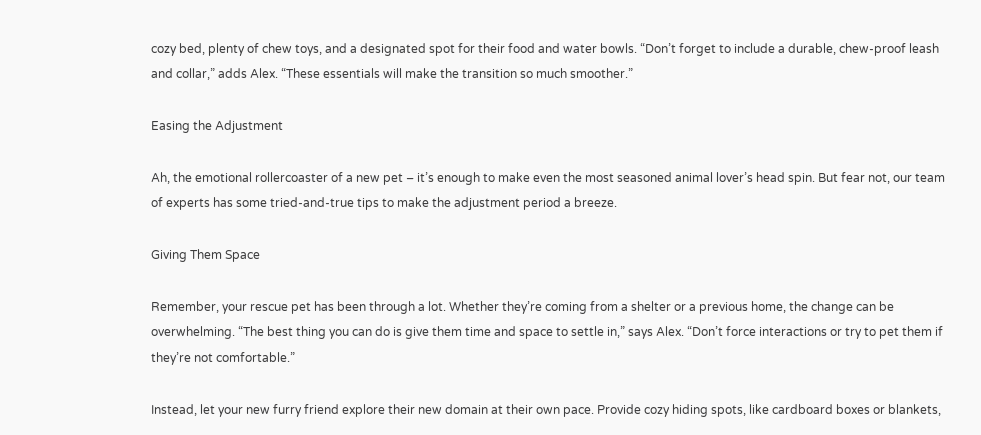cozy bed, plenty of chew toys, and a designated spot for their food and water bowls. “Don’t forget to include a durable, chew-proof leash and collar,” adds Alex. “These essentials will make the transition so much smoother.”

Easing the Adjustment

Ah, the emotional rollercoaster of a new pet – it’s enough to make even the most seasoned animal lover’s head spin. But fear not, our team of experts has some tried-and-true tips to make the adjustment period a breeze.

Giving Them Space

Remember, your rescue pet has been through a lot. Whether they’re coming from a shelter or a previous home, the change can be overwhelming. “The best thing you can do is give them time and space to settle in,” says Alex. “Don’t force interactions or try to pet them if they’re not comfortable.”

Instead, let your new furry friend explore their new domain at their own pace. Provide cozy hiding spots, like cardboard boxes or blankets,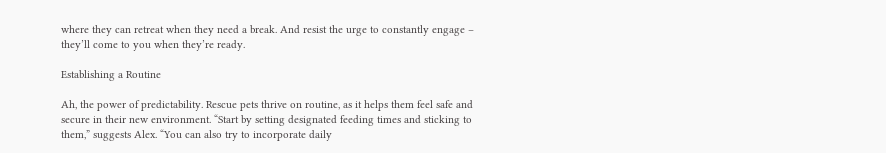where they can retreat when they need a break. And resist the urge to constantly engage – they’ll come to you when they’re ready.

Establishing a Routine

Ah, the power of predictability. Rescue pets thrive on routine, as it helps them feel safe and secure in their new environment. “Start by setting designated feeding times and sticking to them,” suggests Alex. “You can also try to incorporate daily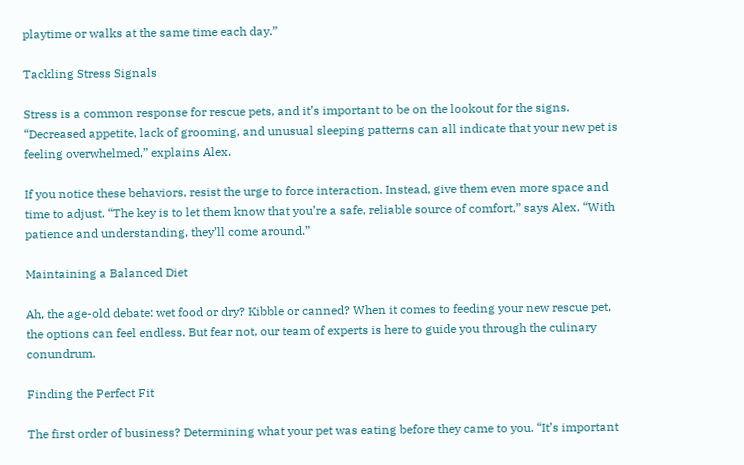playtime or walks at the same time each day.”

Tackling Stress Signals

Stress is a common response for rescue pets, and it’s important to be on the lookout for the signs. “Decreased appetite, lack of grooming, and unusual sleeping patterns can all indicate that your new pet is feeling overwhelmed,” explains Alex.

If you notice these behaviors, resist the urge to force interaction. Instead, give them even more space and time to adjust. “The key is to let them know that you’re a safe, reliable source of comfort,” says Alex. “With patience and understanding, they’ll come around.”

Maintaining a Balanced Diet

Ah, the age-old debate: wet food or dry? Kibble or canned? When it comes to feeding your new rescue pet, the options can feel endless. But fear not, our team of experts is here to guide you through the culinary conundrum.

Finding the Perfect Fit

The first order of business? Determining what your pet was eating before they came to you. “It’s important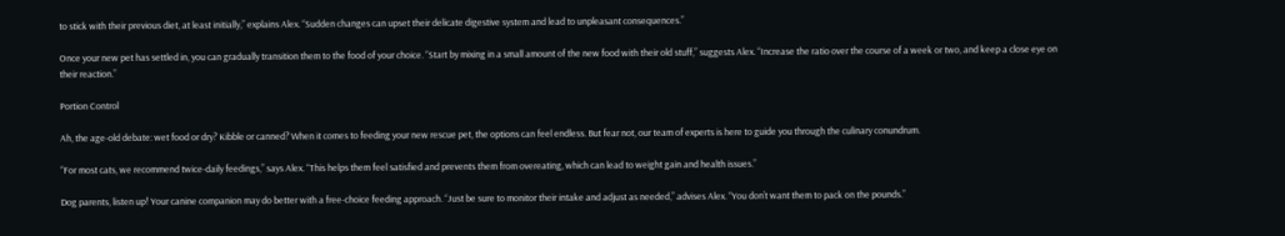to stick with their previous diet, at least initially,” explains Alex. “Sudden changes can upset their delicate digestive system and lead to unpleasant consequences.”

Once your new pet has settled in, you can gradually transition them to the food of your choice. “Start by mixing in a small amount of the new food with their old stuff,” suggests Alex. “Increase the ratio over the course of a week or two, and keep a close eye on their reaction.”

Portion Control

Ah, the age-old debate: wet food or dry? Kibble or canned? When it comes to feeding your new rescue pet, the options can feel endless. But fear not, our team of experts is here to guide you through the culinary conundrum.

“For most cats, we recommend twice-daily feedings,” says Alex. “This helps them feel satisfied and prevents them from overeating, which can lead to weight gain and health issues.”

Dog parents, listen up! Your canine companion may do better with a free-choice feeding approach. “Just be sure to monitor their intake and adjust as needed,” advises Alex. “You don’t want them to pack on the pounds.”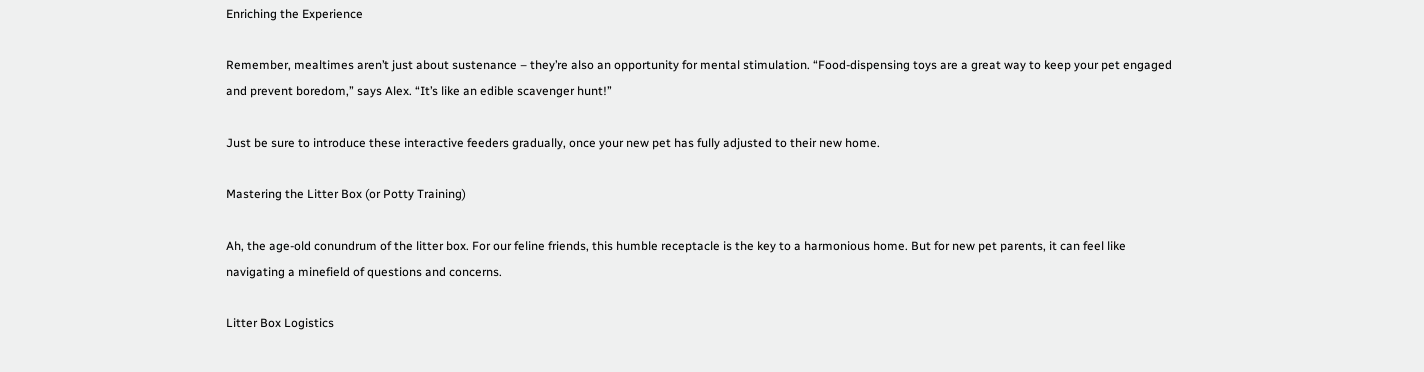Enriching the Experience

Remember, mealtimes aren’t just about sustenance – they’re also an opportunity for mental stimulation. “Food-dispensing toys are a great way to keep your pet engaged and prevent boredom,” says Alex. “It’s like an edible scavenger hunt!”

Just be sure to introduce these interactive feeders gradually, once your new pet has fully adjusted to their new home.

Mastering the Litter Box (or Potty Training)

Ah, the age-old conundrum of the litter box. For our feline friends, this humble receptacle is the key to a harmonious home. But for new pet parents, it can feel like navigating a minefield of questions and concerns.

Litter Box Logistics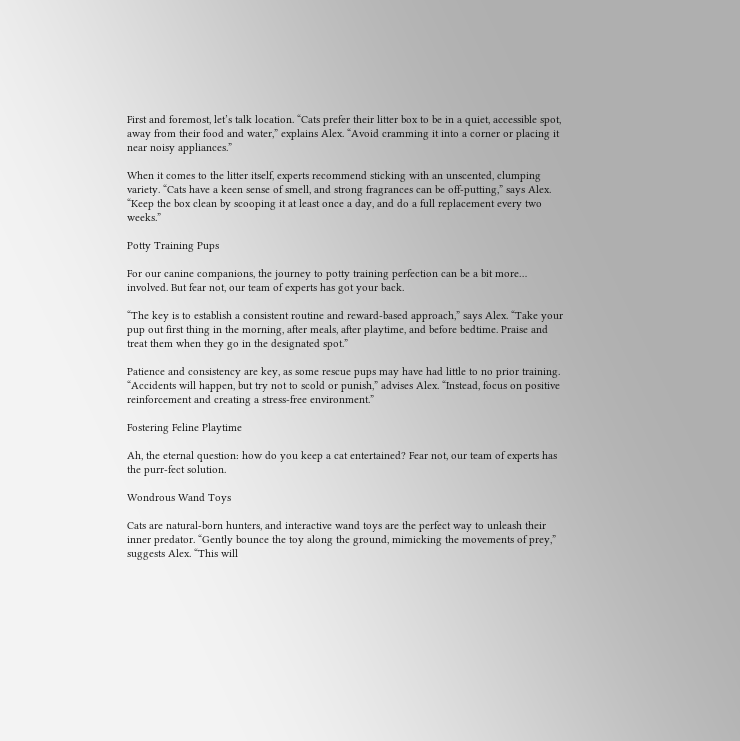First and foremost, let’s talk location. “Cats prefer their litter box to be in a quiet, accessible spot, away from their food and water,” explains Alex. “Avoid cramming it into a corner or placing it near noisy appliances.”

When it comes to the litter itself, experts recommend sticking with an unscented, clumping variety. “Cats have a keen sense of smell, and strong fragrances can be off-putting,” says Alex. “Keep the box clean by scooping it at least once a day, and do a full replacement every two weeks.”

Potty Training Pups

For our canine companions, the journey to potty training perfection can be a bit more… involved. But fear not, our team of experts has got your back.

“The key is to establish a consistent routine and reward-based approach,” says Alex. “Take your pup out first thing in the morning, after meals, after playtime, and before bedtime. Praise and treat them when they go in the designated spot.”

Patience and consistency are key, as some rescue pups may have had little to no prior training. “Accidents will happen, but try not to scold or punish,” advises Alex. “Instead, focus on positive reinforcement and creating a stress-free environment.”

Fostering Feline Playtime

Ah, the eternal question: how do you keep a cat entertained? Fear not, our team of experts has the purr-fect solution.

Wondrous Wand Toys

Cats are natural-born hunters, and interactive wand toys are the perfect way to unleash their inner predator. “Gently bounce the toy along the ground, mimicking the movements of prey,” suggests Alex. “This will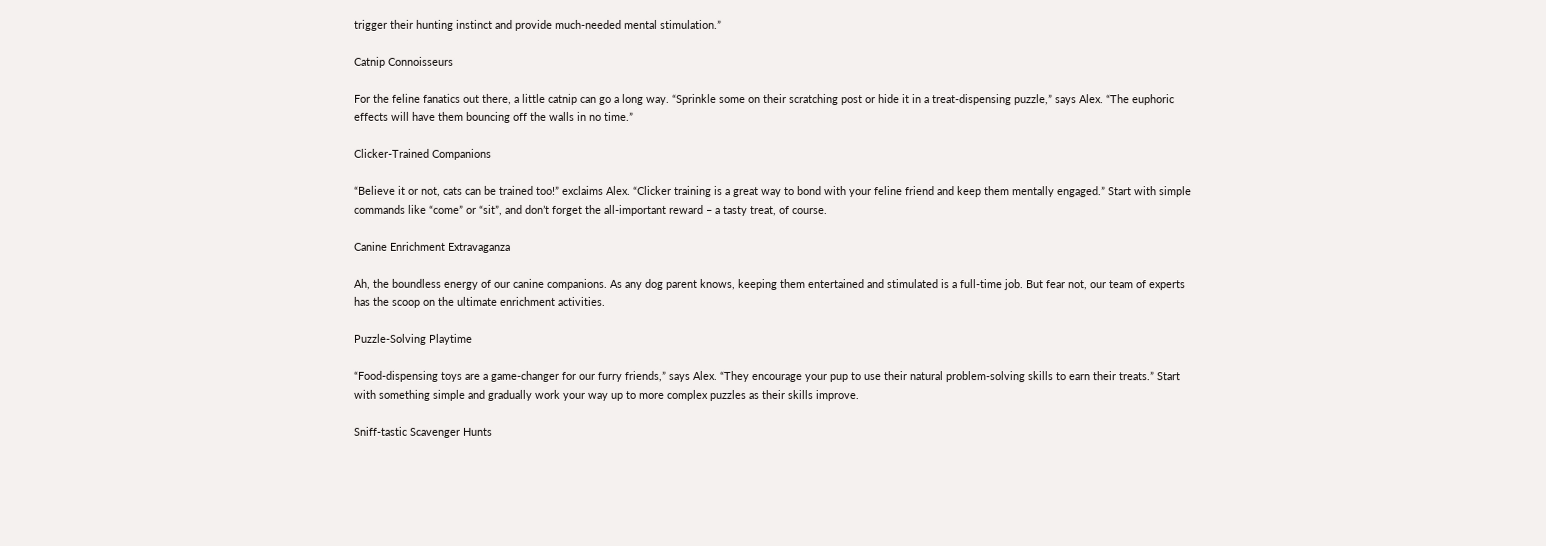trigger their hunting instinct and provide much-needed mental stimulation.”

Catnip Connoisseurs

For the feline fanatics out there, a little catnip can go a long way. “Sprinkle some on their scratching post or hide it in a treat-dispensing puzzle,” says Alex. “The euphoric effects will have them bouncing off the walls in no time.”

Clicker-Trained Companions

“Believe it or not, cats can be trained too!” exclaims Alex. “Clicker training is a great way to bond with your feline friend and keep them mentally engaged.” Start with simple commands like “come” or “sit”, and don’t forget the all-important reward – a tasty treat, of course.

Canine Enrichment Extravaganza

Ah, the boundless energy of our canine companions. As any dog parent knows, keeping them entertained and stimulated is a full-time job. But fear not, our team of experts has the scoop on the ultimate enrichment activities.

Puzzle-Solving Playtime

“Food-dispensing toys are a game-changer for our furry friends,” says Alex. “They encourage your pup to use their natural problem-solving skills to earn their treats.” Start with something simple and gradually work your way up to more complex puzzles as their skills improve.

Sniff-tastic Scavenger Hunts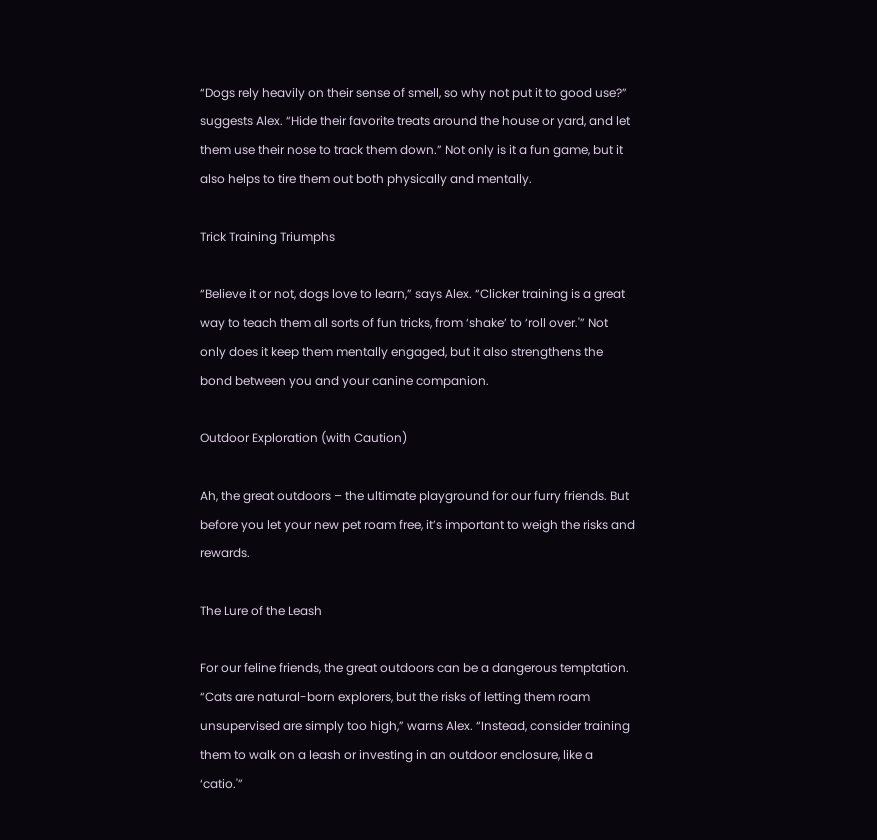“Dogs rely heavily on their sense of smell, so why not put it to good use?” suggests Alex. “Hide their favorite treats around the house or yard, and let them use their nose to track them down.” Not only is it a fun game, but it also helps to tire them out both physically and mentally.

Trick Training Triumphs

“Believe it or not, dogs love to learn,” says Alex. “Clicker training is a great way to teach them all sorts of fun tricks, from ‘shake’ to ‘roll over.'” Not only does it keep them mentally engaged, but it also strengthens the bond between you and your canine companion.

Outdoor Exploration (with Caution)

Ah, the great outdoors – the ultimate playground for our furry friends. But before you let your new pet roam free, it’s important to weigh the risks and rewards.

The Lure of the Leash

For our feline friends, the great outdoors can be a dangerous temptation. “Cats are natural-born explorers, but the risks of letting them roam unsupervised are simply too high,” warns Alex. “Instead, consider training them to walk on a leash or investing in an outdoor enclosure, like a ‘catio.'”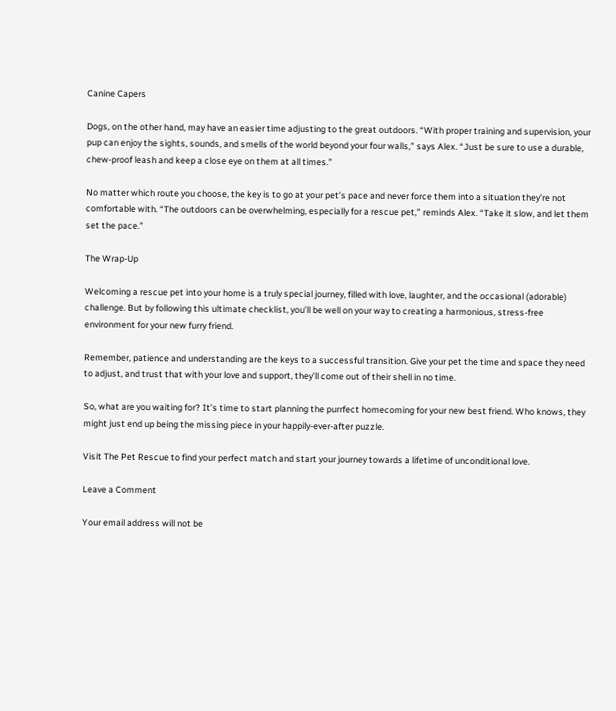Canine Capers

Dogs, on the other hand, may have an easier time adjusting to the great outdoors. “With proper training and supervision, your pup can enjoy the sights, sounds, and smells of the world beyond your four walls,” says Alex. “Just be sure to use a durable, chew-proof leash and keep a close eye on them at all times.”

No matter which route you choose, the key is to go at your pet’s pace and never force them into a situation they’re not comfortable with. “The outdoors can be overwhelming, especially for a rescue pet,” reminds Alex. “Take it slow, and let them set the pace.”

The Wrap-Up

Welcoming a rescue pet into your home is a truly special journey, filled with love, laughter, and the occasional (adorable) challenge. But by following this ultimate checklist, you’ll be well on your way to creating a harmonious, stress-free environment for your new furry friend.

Remember, patience and understanding are the keys to a successful transition. Give your pet the time and space they need to adjust, and trust that with your love and support, they’ll come out of their shell in no time.

So, what are you waiting for? It’s time to start planning the purrfect homecoming for your new best friend. Who knows, they might just end up being the missing piece in your happily-ever-after puzzle.

Visit The Pet Rescue to find your perfect match and start your journey towards a lifetime of unconditional love.

Leave a Comment

Your email address will not be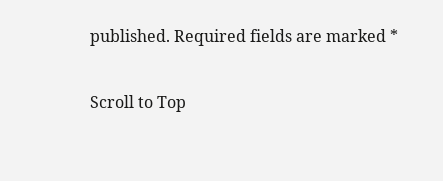published. Required fields are marked *

Scroll to Top